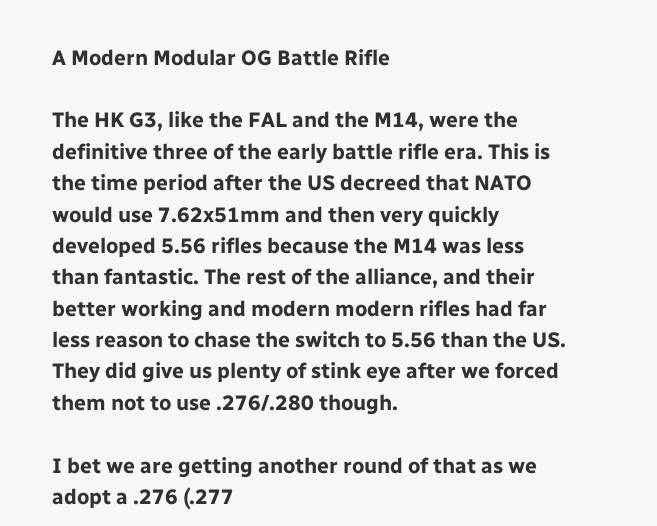A Modern Modular OG Battle Rifle

The HK G3, like the FAL and the M14, were the definitive three of the early battle rifle era. This is the time period after the US decreed that NATO would use 7.62x51mm and then very quickly developed 5.56 rifles because the M14 was less than fantastic. The rest of the alliance, and their better working and modern modern rifles had far less reason to chase the switch to 5.56 than the US. They did give us plenty of stink eye after we forced them not to use .276/.280 though.

I bet we are getting another round of that as we adopt a .276 (.277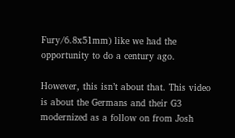Fury/6.8x51mm) like we had the opportunity to do a century ago.

However, this isn’t about that. This video is about the Germans and their G3 modernized as a follow on from Josh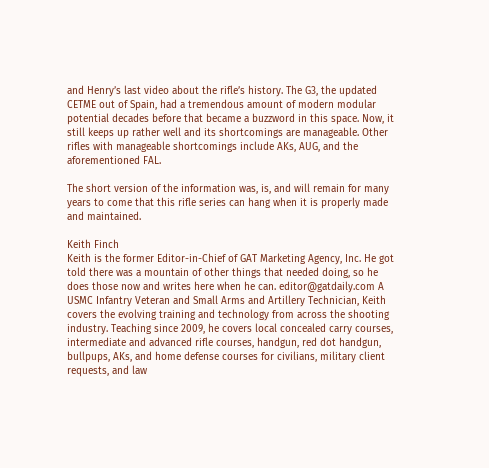and Henry’s last video about the rifle’s history. The G3, the updated CETME out of Spain, had a tremendous amount of modern modular potential decades before that became a buzzword in this space. Now, it still keeps up rather well and its shortcomings are manageable. Other rifles with manageable shortcomings include AKs, AUG, and the aforementioned FAL.

The short version of the information was, is, and will remain for many years to come that this rifle series can hang when it is properly made and maintained.

Keith Finch
Keith is the former Editor-in-Chief of GAT Marketing Agency, Inc. He got told there was a mountain of other things that needed doing, so he does those now and writes here when he can. editor@gatdaily.com A USMC Infantry Veteran and Small Arms and Artillery Technician, Keith covers the evolving training and technology from across the shooting industry. Teaching since 2009, he covers local concealed carry courses, intermediate and advanced rifle courses, handgun, red dot handgun, bullpups, AKs, and home defense courses for civilians, military client requests, and law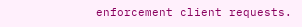enforcement client requests.